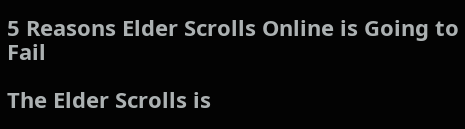5 Reasons Elder Scrolls Online is Going to Fail

The Elder Scrolls is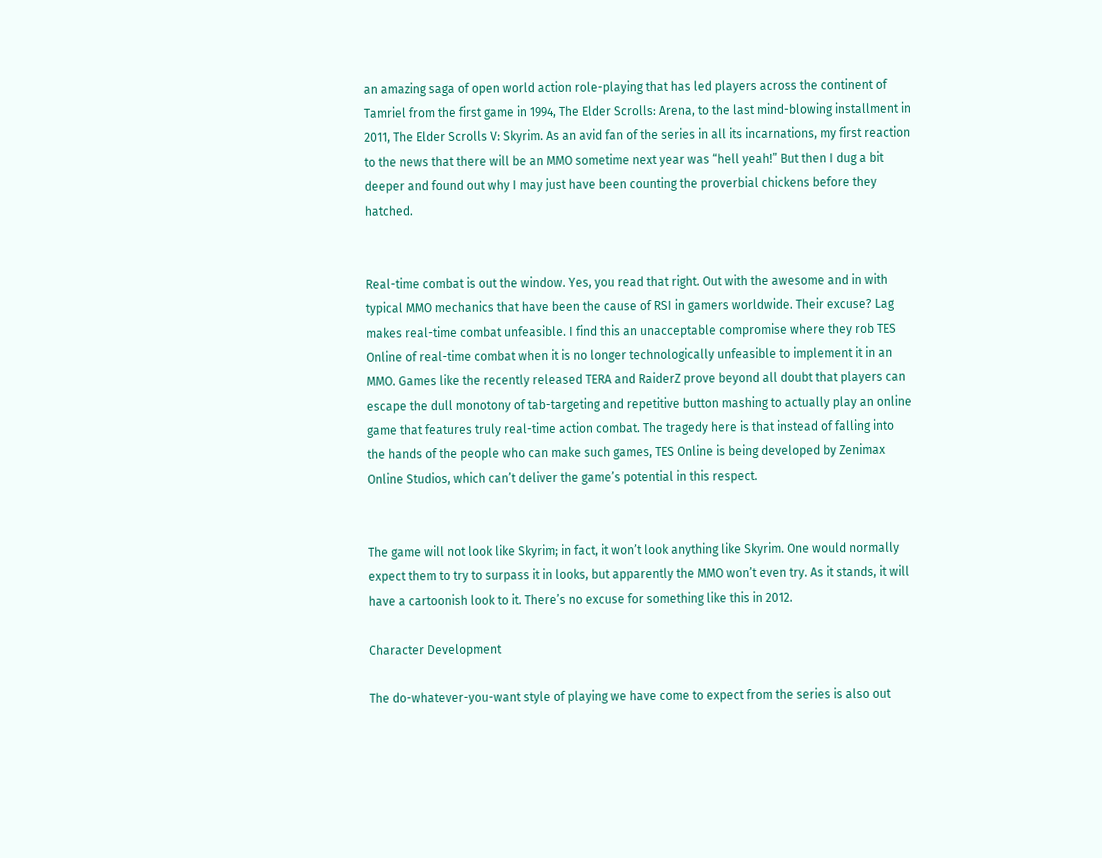an amazing saga of open world action role-playing that has led players across the continent of Tamriel from the first game in 1994, The Elder Scrolls: Arena, to the last mind-blowing installment in 2011, The Elder Scrolls V: Skyrim. As an avid fan of the series in all its incarnations, my first reaction to the news that there will be an MMO sometime next year was “hell yeah!” But then I dug a bit deeper and found out why I may just have been counting the proverbial chickens before they hatched.


Real-time combat is out the window. Yes, you read that right. Out with the awesome and in with typical MMO mechanics that have been the cause of RSI in gamers worldwide. Their excuse? Lag makes real-time combat unfeasible. I find this an unacceptable compromise where they rob TES Online of real-time combat when it is no longer technologically unfeasible to implement it in an MMO. Games like the recently released TERA and RaiderZ prove beyond all doubt that players can escape the dull monotony of tab-targeting and repetitive button mashing to actually play an online game that features truly real-time action combat. The tragedy here is that instead of falling into the hands of the people who can make such games, TES Online is being developed by Zenimax Online Studios, which can’t deliver the game’s potential in this respect.


The game will not look like Skyrim; in fact, it won’t look anything like Skyrim. One would normally expect them to try to surpass it in looks, but apparently the MMO won’t even try. As it stands, it will have a cartoonish look to it. There’s no excuse for something like this in 2012.

Character Development

The do-whatever-you-want style of playing we have come to expect from the series is also out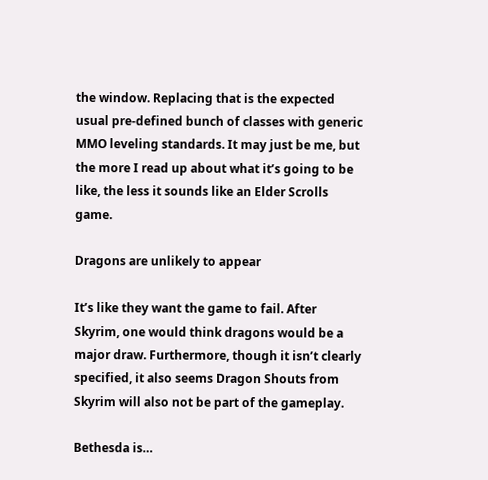the window. Replacing that is the expected usual pre-defined bunch of classes with generic MMO leveling standards. It may just be me, but the more I read up about what it’s going to be like, the less it sounds like an Elder Scrolls game.

Dragons are unlikely to appear

It’s like they want the game to fail. After Skyrim, one would think dragons would be a major draw. Furthermore, though it isn’t clearly specified, it also seems Dragon Shouts from Skyrim will also not be part of the gameplay.

Bethesda is…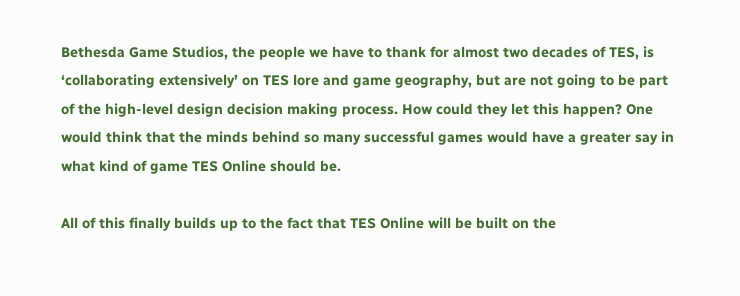Bethesda Game Studios, the people we have to thank for almost two decades of TES, is ‘collaborating extensively’ on TES lore and game geography, but are not going to be part of the high-level design decision making process. How could they let this happen? One would think that the minds behind so many successful games would have a greater say in what kind of game TES Online should be.

All of this finally builds up to the fact that TES Online will be built on the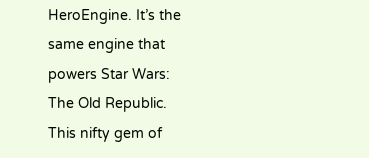HeroEngine. It’s the same engine that powers Star Wars: The Old Republic. This nifty gem of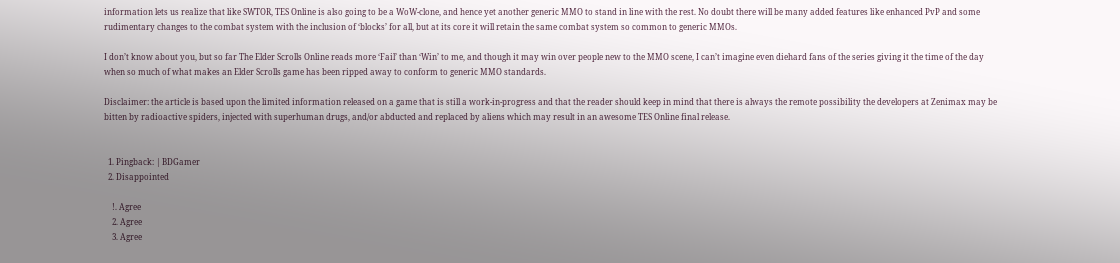information lets us realize that like SWTOR, TES Online is also going to be a WoW-clone, and hence yet another generic MMO to stand in line with the rest. No doubt there will be many added features like enhanced PvP and some rudimentary changes to the combat system with the inclusion of ‘blocks’ for all, but at its core it will retain the same combat system so common to generic MMOs.

I don’t know about you, but so far The Elder Scrolls Online reads more ‘Fail’ than ‘Win’ to me, and though it may win over people new to the MMO scene, I can’t imagine even diehard fans of the series giving it the time of the day when so much of what makes an Elder Scrolls game has been ripped away to conform to generic MMO standards.

Disclaimer: the article is based upon the limited information released on a game that is still a work-in-progress and that the reader should keep in mind that there is always the remote possibility the developers at Zenimax may be bitten by radioactive spiders, injected with superhuman drugs, and/or abducted and replaced by aliens which may result in an awesome TES Online final release.


  1. Pingback: | BDGamer
  2. Disappointed

    !. Agree
    2. Agree
    3. Agree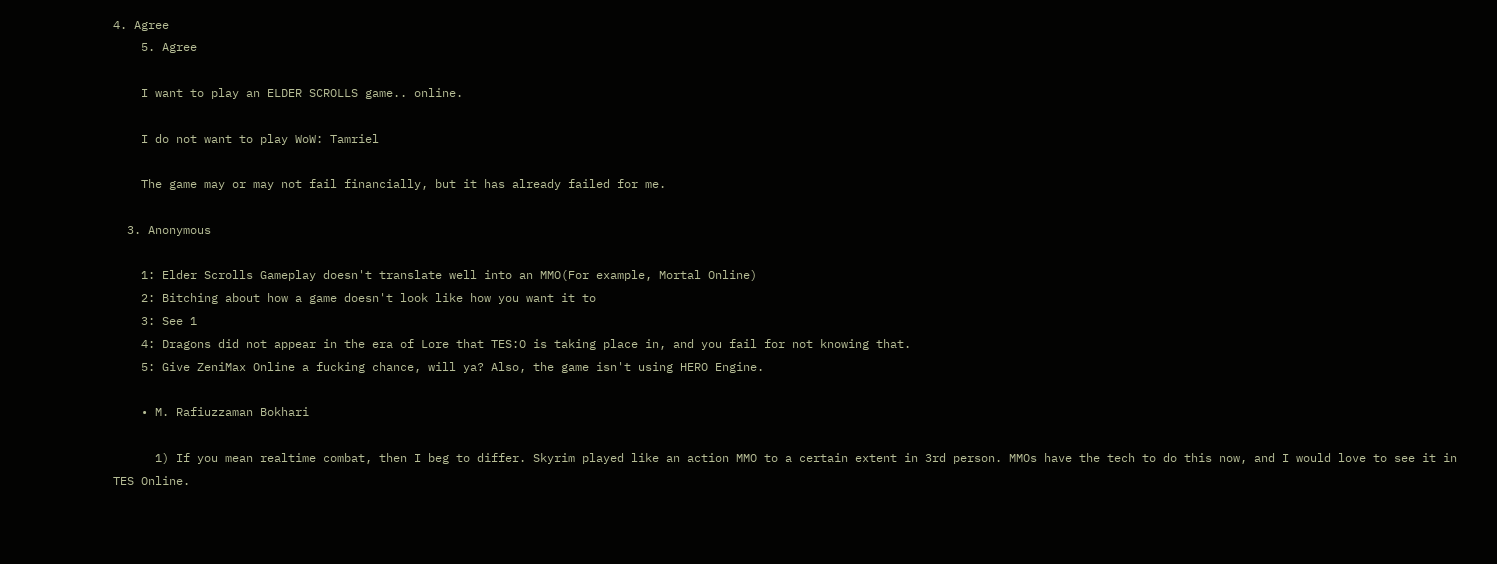4. Agree
    5. Agree

    I want to play an ELDER SCROLLS game.. online.

    I do not want to play WoW: Tamriel

    The game may or may not fail financially, but it has already failed for me.

  3. Anonymous

    1: Elder Scrolls Gameplay doesn't translate well into an MMO(For example, Mortal Online)
    2: Bitching about how a game doesn't look like how you want it to
    3: See 1
    4: Dragons did not appear in the era of Lore that TES:O is taking place in, and you fail for not knowing that.
    5: Give ZeniMax Online a fucking chance, will ya? Also, the game isn't using HERO Engine.

    • M. Rafiuzzaman Bokhari

      1) If you mean realtime combat, then I beg to differ. Skyrim played like an action MMO to a certain extent in 3rd person. MMOs have the tech to do this now, and I would love to see it in TES Online.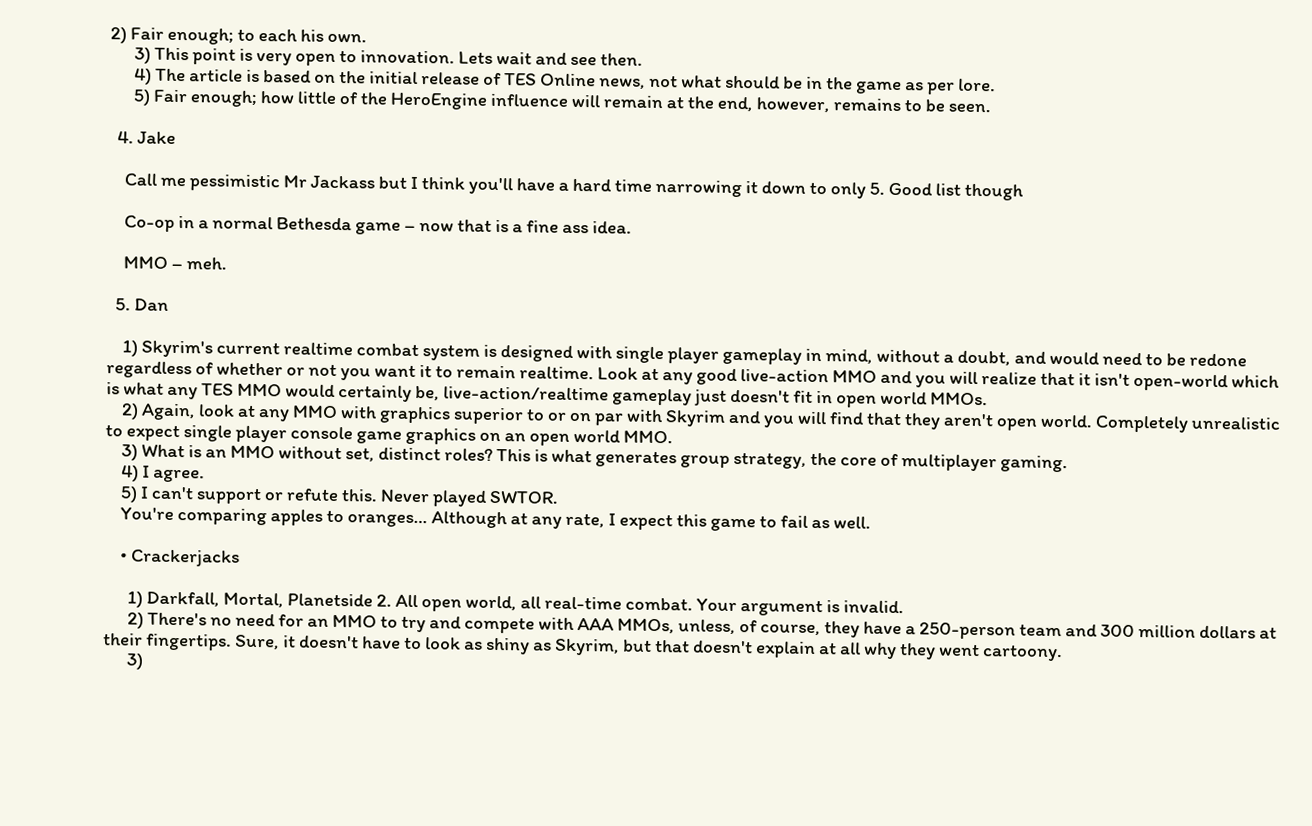2) Fair enough; to each his own.
      3) This point is very open to innovation. Lets wait and see then.
      4) The article is based on the initial release of TES Online news, not what should be in the game as per lore.
      5) Fair enough; how little of the HeroEngine influence will remain at the end, however, remains to be seen.

  4. Jake

    Call me pessimistic Mr Jackass but I think you'll have a hard time narrowing it down to only 5. Good list though

    Co-op in a normal Bethesda game – now that is a fine ass idea.

    MMO – meh.

  5. Dan

    1) Skyrim's current realtime combat system is designed with single player gameplay in mind, without a doubt, and would need to be redone regardless of whether or not you want it to remain realtime. Look at any good live-action MMO and you will realize that it isn't open-world which is what any TES MMO would certainly be, live-action/realtime gameplay just doesn't fit in open world MMOs.
    2) Again, look at any MMO with graphics superior to or on par with Skyrim and you will find that they aren't open world. Completely unrealistic to expect single player console game graphics on an open world MMO.
    3) What is an MMO without set, distinct roles? This is what generates group strategy, the core of multiplayer gaming.
    4) I agree.
    5) I can't support or refute this. Never played SWTOR.
    You're comparing apples to oranges… Although at any rate, I expect this game to fail as well.

    • Crackerjacks

      1) Darkfall, Mortal, Planetside 2. All open world, all real-time combat. Your argument is invalid.
      2) There's no need for an MMO to try and compete with AAA MMOs, unless, of course, they have a 250-person team and 300 million dollars at their fingertips. Sure, it doesn't have to look as shiny as Skyrim, but that doesn't explain at all why they went cartoony.
      3)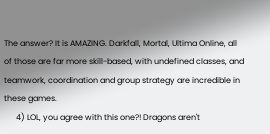The answer? It is AMAZING. Darkfall, Mortal, Ultima Online, all of those are far more skill-based, with undefined classes, and teamwork, coordination and group strategy are incredible in these games.
      4) LOL, you agree with this one?! Dragons aren't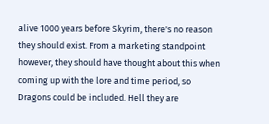alive 1000 years before Skyrim, there's no reason they should exist. From a marketing standpoint however, they should have thought about this when coming up with the lore and time period, so Dragons could be included. Hell they are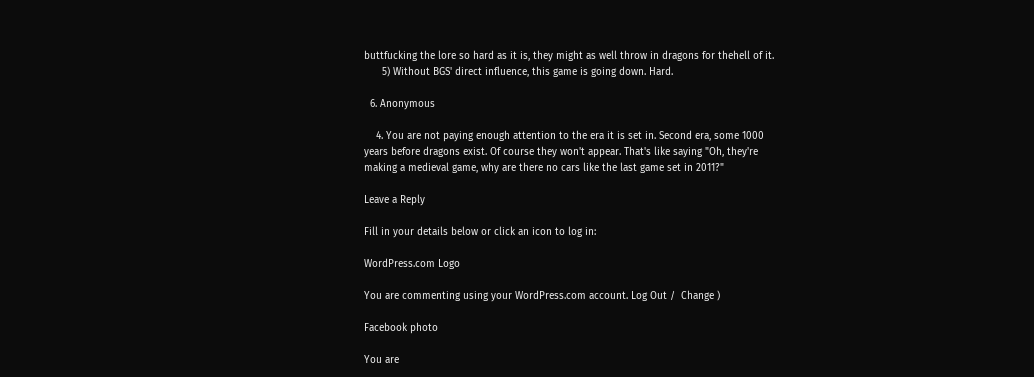buttfucking the lore so hard as it is, they might as well throw in dragons for thehell of it.
      5) Without BGS' direct influence, this game is going down. Hard.

  6. Anonymous

    4. You are not paying enough attention to the era it is set in. Second era, some 1000 years before dragons exist. Of course they won't appear. That's like saying "Oh, they're making a medieval game, why are there no cars like the last game set in 2011?"

Leave a Reply

Fill in your details below or click an icon to log in:

WordPress.com Logo

You are commenting using your WordPress.com account. Log Out /  Change )

Facebook photo

You are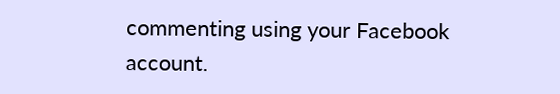commenting using your Facebook account.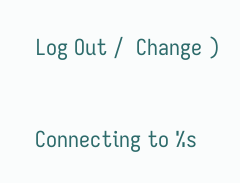Log Out /  Change )

Connecting to %s